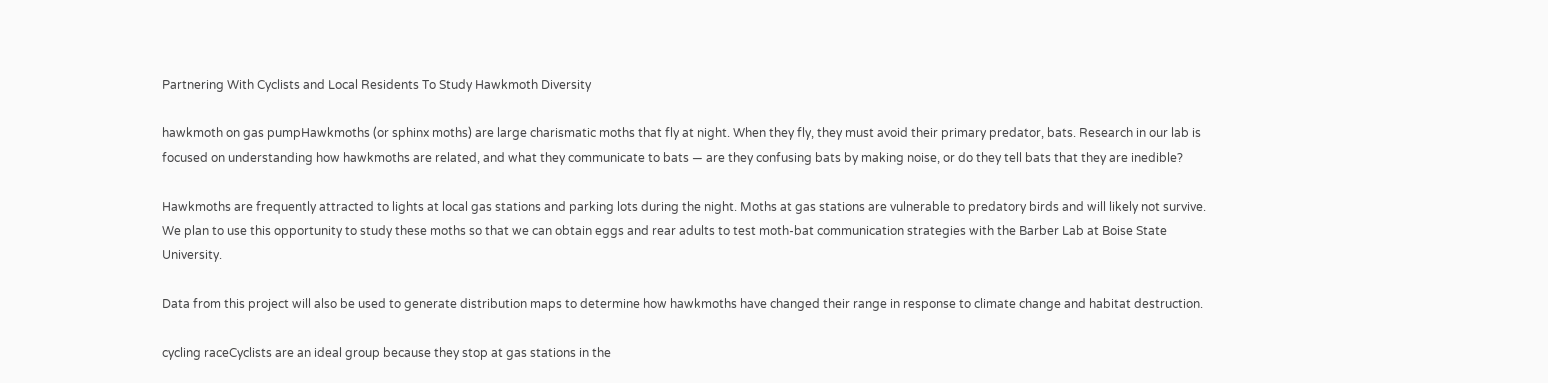Partnering With Cyclists and Local Residents To Study Hawkmoth Diversity

hawkmoth on gas pumpHawkmoths (or sphinx moths) are large charismatic moths that fly at night. When they fly, they must avoid their primary predator, bats. Research in our lab is focused on understanding how hawkmoths are related, and what they communicate to bats — are they confusing bats by making noise, or do they tell bats that they are inedible?

Hawkmoths are frequently attracted to lights at local gas stations and parking lots during the night. Moths at gas stations are vulnerable to predatory birds and will likely not survive. We plan to use this opportunity to study these moths so that we can obtain eggs and rear adults to test moth-bat communication strategies with the Barber Lab at Boise State University.

Data from this project will also be used to generate distribution maps to determine how hawkmoths have changed their range in response to climate change and habitat destruction.

cycling raceCyclists are an ideal group because they stop at gas stations in the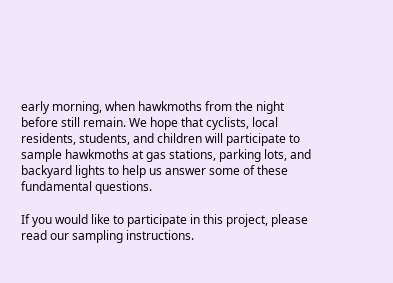early morning, when hawkmoths from the night before still remain. We hope that cyclists, local residents, students, and children will participate to sample hawkmoths at gas stations, parking lots, and backyard lights to help us answer some of these fundamental questions.

If you would like to participate in this project, please read our sampling instructions.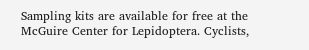Sampling kits are available for free at the McGuire Center for Lepidoptera. Cyclists,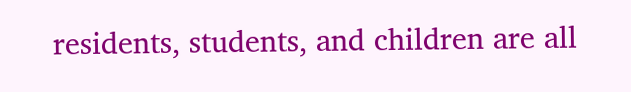residents, students, and children are all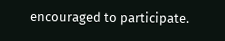encouraged to participate.